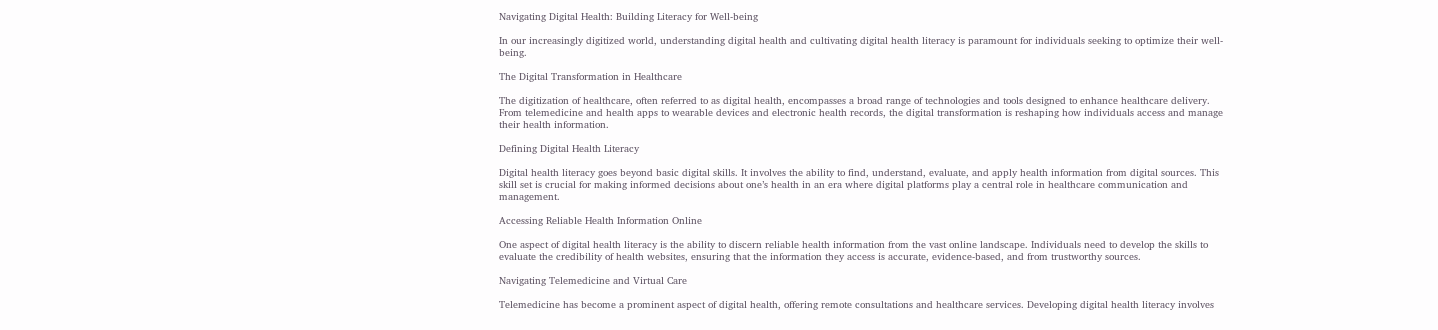Navigating Digital Health: Building Literacy for Well-being

In our increasingly digitized world, understanding digital health and cultivating digital health literacy is paramount for individuals seeking to optimize their well-being.

The Digital Transformation in Healthcare

The digitization of healthcare, often referred to as digital health, encompasses a broad range of technologies and tools designed to enhance healthcare delivery. From telemedicine and health apps to wearable devices and electronic health records, the digital transformation is reshaping how individuals access and manage their health information.

Defining Digital Health Literacy

Digital health literacy goes beyond basic digital skills. It involves the ability to find, understand, evaluate, and apply health information from digital sources. This skill set is crucial for making informed decisions about one’s health in an era where digital platforms play a central role in healthcare communication and management.

Accessing Reliable Health Information Online

One aspect of digital health literacy is the ability to discern reliable health information from the vast online landscape. Individuals need to develop the skills to evaluate the credibility of health websites, ensuring that the information they access is accurate, evidence-based, and from trustworthy sources.

Navigating Telemedicine and Virtual Care

Telemedicine has become a prominent aspect of digital health, offering remote consultations and healthcare services. Developing digital health literacy involves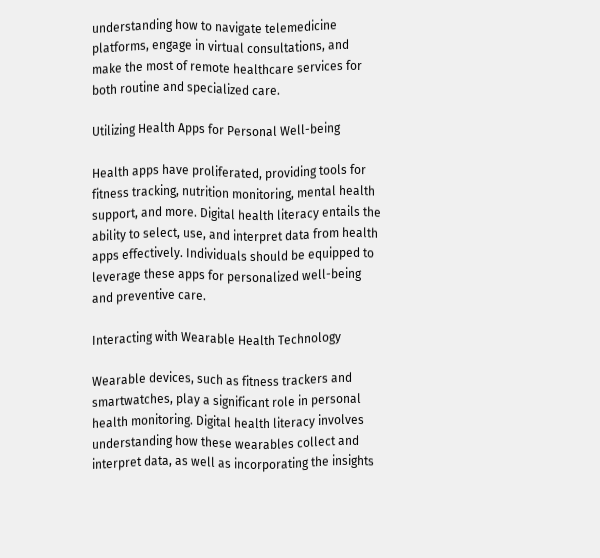understanding how to navigate telemedicine platforms, engage in virtual consultations, and make the most of remote healthcare services for both routine and specialized care.

Utilizing Health Apps for Personal Well-being

Health apps have proliferated, providing tools for fitness tracking, nutrition monitoring, mental health support, and more. Digital health literacy entails the ability to select, use, and interpret data from health apps effectively. Individuals should be equipped to leverage these apps for personalized well-being and preventive care.

Interacting with Wearable Health Technology

Wearable devices, such as fitness trackers and smartwatches, play a significant role in personal health monitoring. Digital health literacy involves understanding how these wearables collect and interpret data, as well as incorporating the insights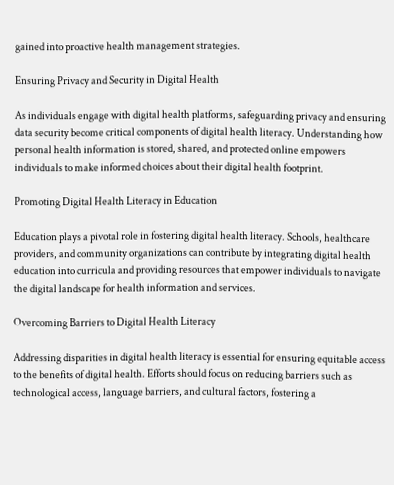gained into proactive health management strategies.

Ensuring Privacy and Security in Digital Health

As individuals engage with digital health platforms, safeguarding privacy and ensuring data security become critical components of digital health literacy. Understanding how personal health information is stored, shared, and protected online empowers individuals to make informed choices about their digital health footprint.

Promoting Digital Health Literacy in Education

Education plays a pivotal role in fostering digital health literacy. Schools, healthcare providers, and community organizations can contribute by integrating digital health education into curricula and providing resources that empower individuals to navigate the digital landscape for health information and services.

Overcoming Barriers to Digital Health Literacy

Addressing disparities in digital health literacy is essential for ensuring equitable access to the benefits of digital health. Efforts should focus on reducing barriers such as technological access, language barriers, and cultural factors, fostering a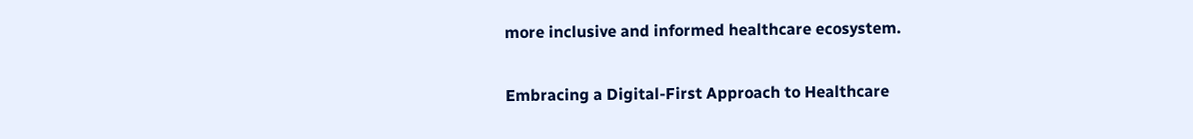more inclusive and informed healthcare ecosystem.

Embracing a Digital-First Approach to Healthcare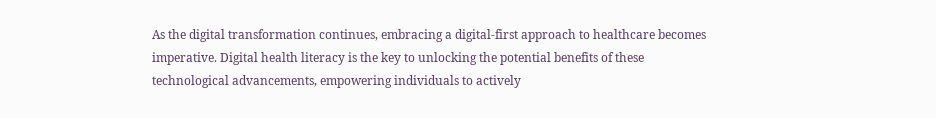As the digital transformation continues, embracing a digital-first approach to healthcare becomes imperative. Digital health literacy is the key to unlocking the potential benefits of these technological advancements, empowering individuals to actively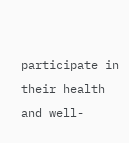participate in their health and well-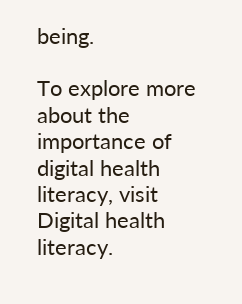being.

To explore more about the importance of digital health literacy, visit Digital health literacy.